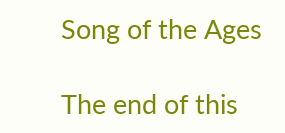Song of the Ages

The end of this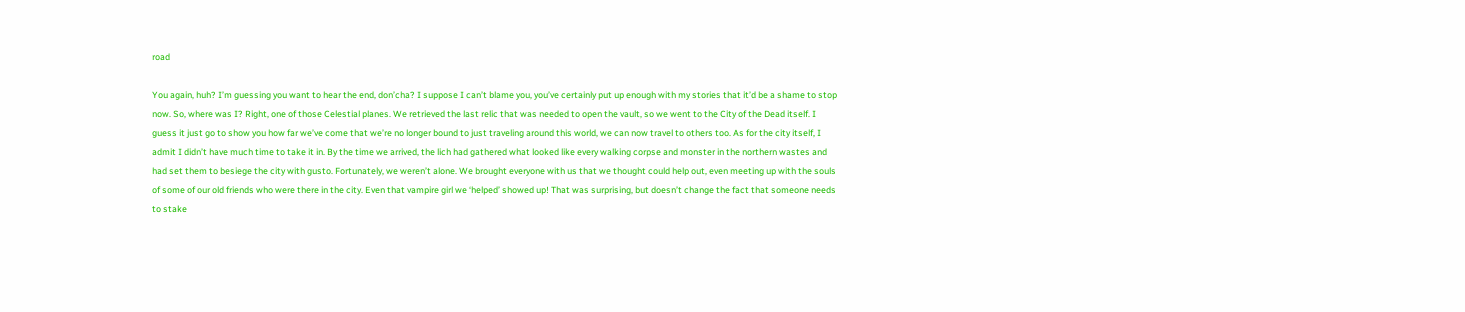road

You again, huh? I’m guessing you want to hear the end, don’cha? I suppose I can’t blame you, you’ve certainly put up enough with my stories that it’d be a shame to stop now. So, where was I? Right, one of those Celestial planes. We retrieved the last relic that was needed to open the vault, so we went to the City of the Dead itself. I guess it just go to show you how far we’ve come that we’re no longer bound to just traveling around this world, we can now travel to others too. As for the city itself, I admit I didn’t have much time to take it in. By the time we arrived, the lich had gathered what looked like every walking corpse and monster in the northern wastes and had set them to besiege the city with gusto. Fortunately, we weren’t alone. We brought everyone with us that we thought could help out, even meeting up with the souls of some of our old friends who were there in the city. Even that vampire girl we ‘helped’ showed up! That was surprising, but doesn’t change the fact that someone needs to stake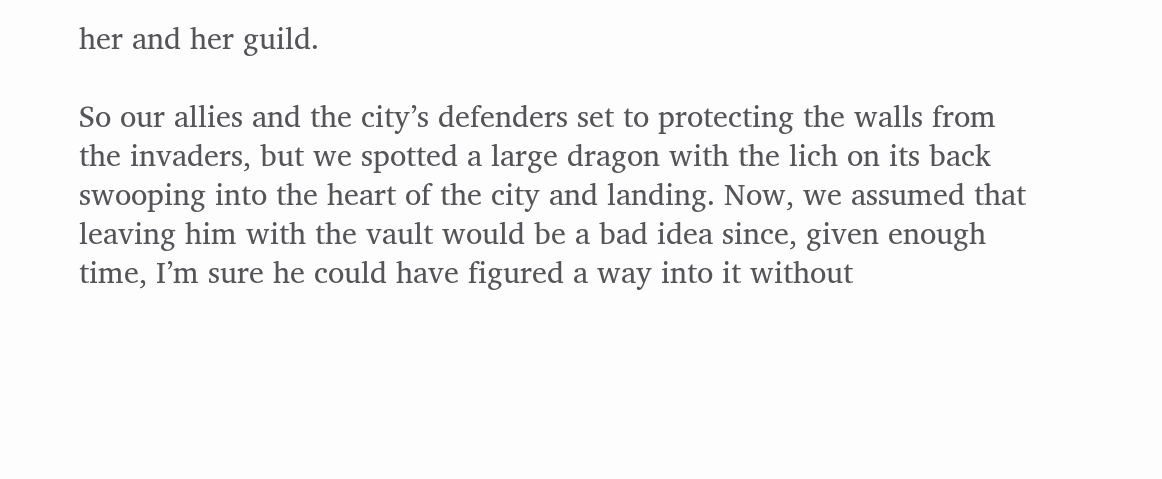her and her guild.

So our allies and the city’s defenders set to protecting the walls from the invaders, but we spotted a large dragon with the lich on its back swooping into the heart of the city and landing. Now, we assumed that leaving him with the vault would be a bad idea since, given enough time, I’m sure he could have figured a way into it without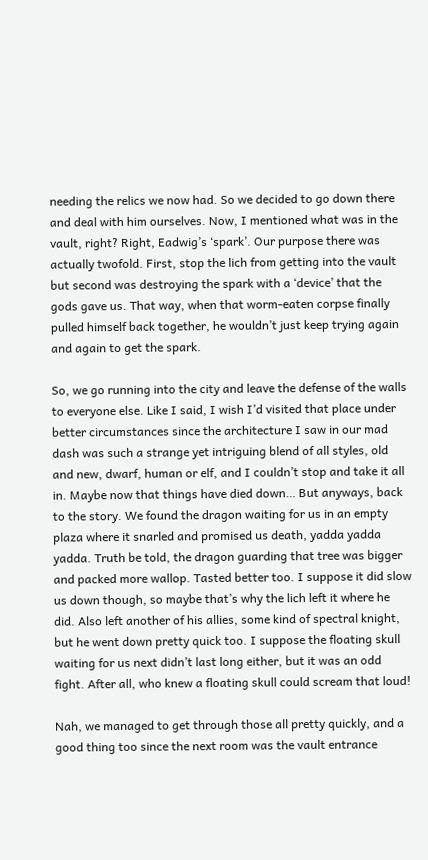needing the relics we now had. So we decided to go down there and deal with him ourselves. Now, I mentioned what was in the vault, right? Right, Eadwig’s ‘spark’. Our purpose there was actually twofold. First, stop the lich from getting into the vault but second was destroying the spark with a ‘device’ that the gods gave us. That way, when that worm-eaten corpse finally pulled himself back together, he wouldn’t just keep trying again and again to get the spark.

So, we go running into the city and leave the defense of the walls to everyone else. Like I said, I wish I’d visited that place under better circumstances since the architecture I saw in our mad dash was such a strange yet intriguing blend of all styles, old and new, dwarf, human or elf, and I couldn’t stop and take it all in. Maybe now that things have died down… But anyways, back to the story. We found the dragon waiting for us in an empty plaza where it snarled and promised us death, yadda yadda yadda. Truth be told, the dragon guarding that tree was bigger and packed more wallop. Tasted better too. I suppose it did slow us down though, so maybe that’s why the lich left it where he did. Also left another of his allies, some kind of spectral knight, but he went down pretty quick too. I suppose the floating skull waiting for us next didn’t last long either, but it was an odd fight. After all, who knew a floating skull could scream that loud!

Nah, we managed to get through those all pretty quickly, and a good thing too since the next room was the vault entrance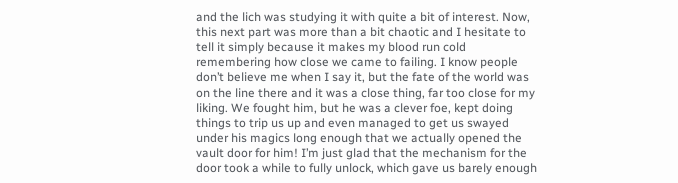and the lich was studying it with quite a bit of interest. Now, this next part was more than a bit chaotic and I hesitate to tell it simply because it makes my blood run cold remembering how close we came to failing. I know people don’t believe me when I say it, but the fate of the world was on the line there and it was a close thing, far too close for my liking. We fought him, but he was a clever foe, kept doing things to trip us up and even managed to get us swayed under his magics long enough that we actually opened the vault door for him! I’m just glad that the mechanism for the door took a while to fully unlock, which gave us barely enough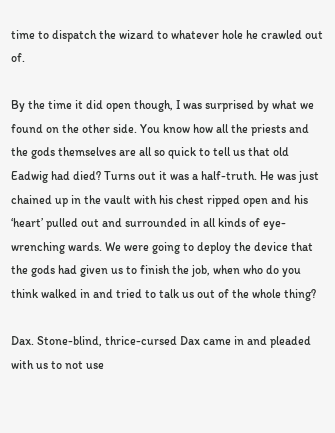time to dispatch the wizard to whatever hole he crawled out of.

By the time it did open though, I was surprised by what we found on the other side. You know how all the priests and the gods themselves are all so quick to tell us that old Eadwig had died? Turns out it was a half-truth. He was just chained up in the vault with his chest ripped open and his ‘heart’ pulled out and surrounded in all kinds of eye-wrenching wards. We were going to deploy the device that the gods had given us to finish the job, when who do you think walked in and tried to talk us out of the whole thing?

Dax. Stone-blind, thrice-cursed Dax came in and pleaded with us to not use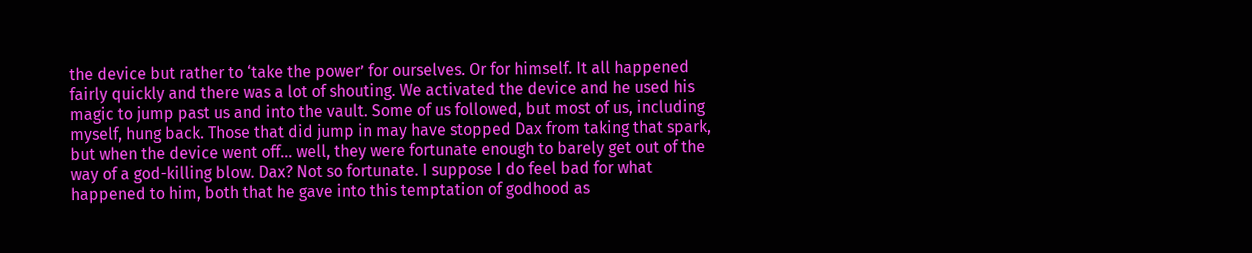the device but rather to ‘take the power’ for ourselves. Or for himself. It all happened fairly quickly and there was a lot of shouting. We activated the device and he used his magic to jump past us and into the vault. Some of us followed, but most of us, including myself, hung back. Those that did jump in may have stopped Dax from taking that spark, but when the device went off… well, they were fortunate enough to barely get out of the way of a god-killing blow. Dax? Not so fortunate. I suppose I do feel bad for what happened to him, both that he gave into this temptation of godhood as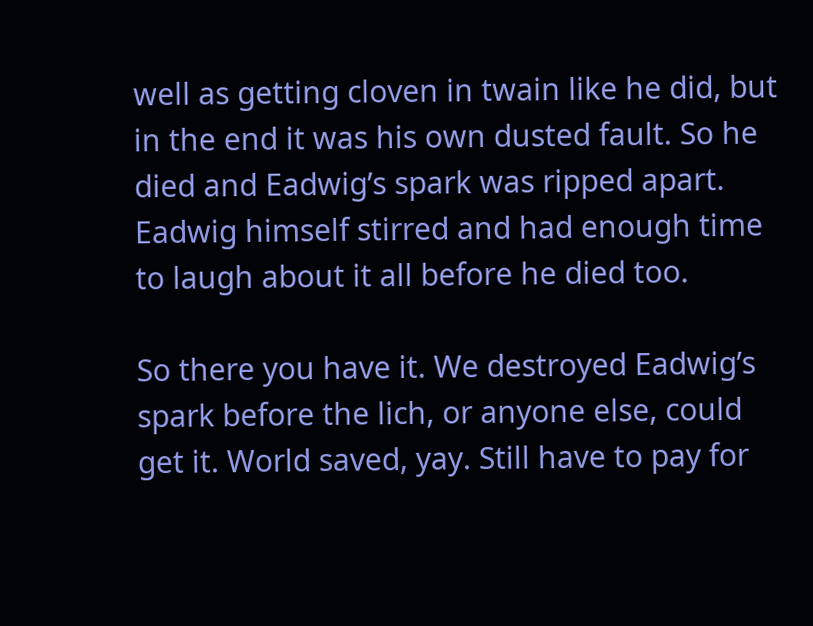well as getting cloven in twain like he did, but in the end it was his own dusted fault. So he died and Eadwig’s spark was ripped apart. Eadwig himself stirred and had enough time to laugh about it all before he died too.

So there you have it. We destroyed Eadwig’s spark before the lich, or anyone else, could get it. World saved, yay. Still have to pay for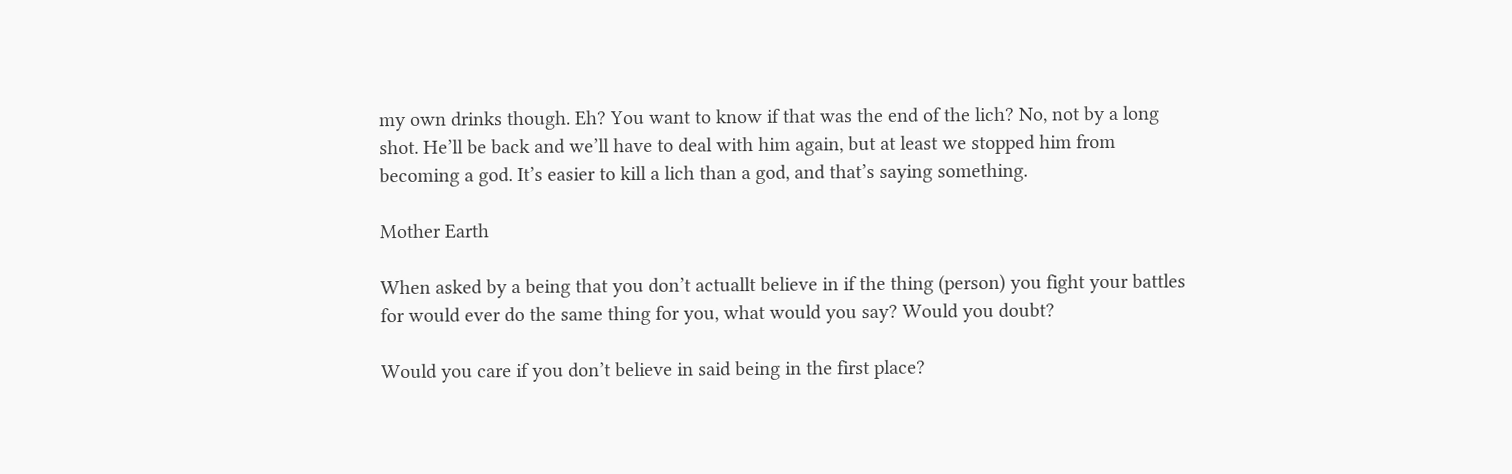my own drinks though. Eh? You want to know if that was the end of the lich? No, not by a long shot. He’ll be back and we’ll have to deal with him again, but at least we stopped him from becoming a god. It’s easier to kill a lich than a god, and that’s saying something.

Mother Earth

When asked by a being that you don’t actuallt believe in if the thing (person) you fight your battles for would ever do the same thing for you, what would you say? Would you doubt?

Would you care if you don’t believe in said being in the first place?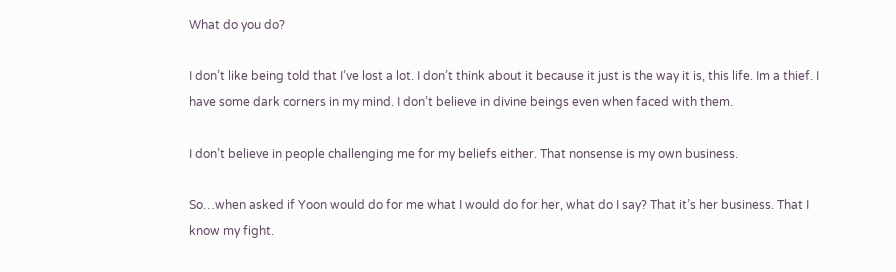What do you do?

I don’t like being told that I’ve lost a lot. I don’t think about it because it just is the way it is, this life. Im a thief. I have some dark corners in my mind. I don’t believe in divine beings even when faced with them.

I don’t believe in people challenging me for my beliefs either. That nonsense is my own business.

So…when asked if Yoon would do for me what I would do for her, what do I say? That it’s her business. That I know my fight.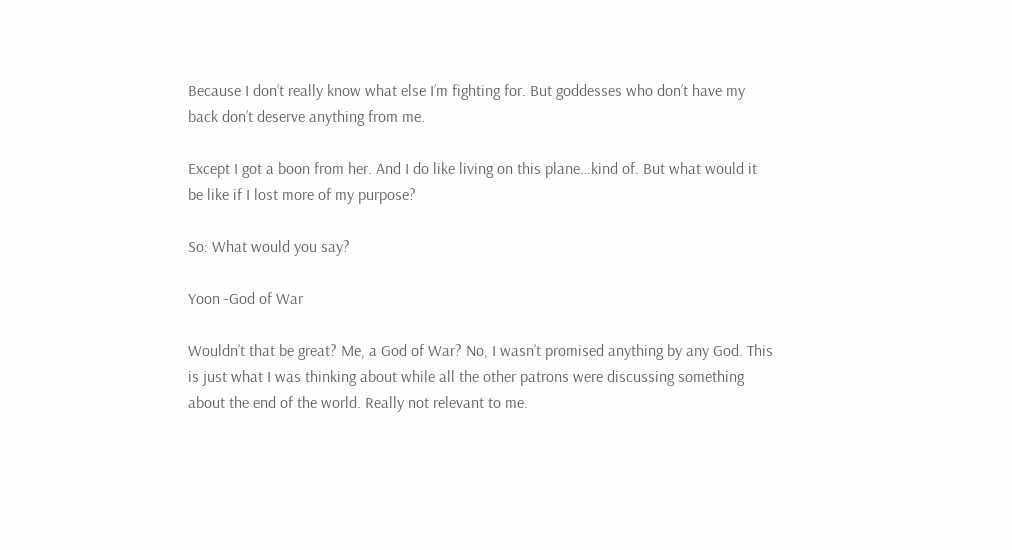Because I don’t really know what else I’m fighting for. But goddesses who don’t have my back don’t deserve anything from me.

Except I got a boon from her. And I do like living on this plane…kind of. But what would it be like if I lost more of my purpose?

So: What would you say?

Yoon -God of War

Wouldn’t that be great? Me, a God of War? No, I wasn’t promised anything by any God. This is just what I was thinking about while all the other patrons were discussing something about the end of the world. Really not relevant to me.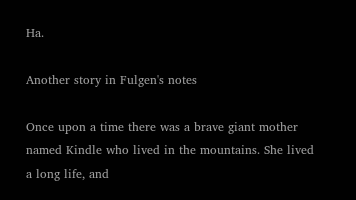Ha.

Another story in Fulgen's notes

Once upon a time there was a brave giant mother named Kindle who lived in the mountains. She lived a long life, and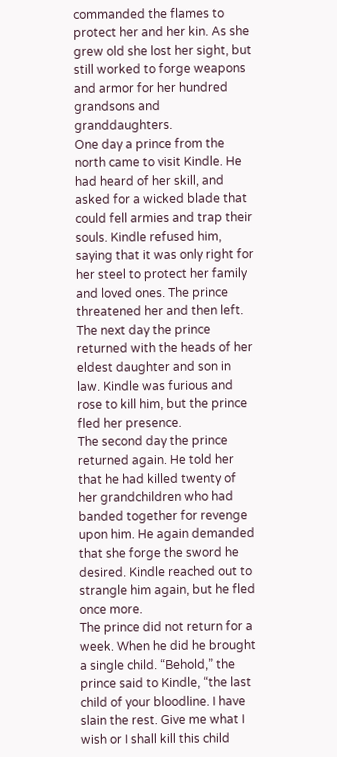commanded the flames to protect her and her kin. As she grew old she lost her sight, but still worked to forge weapons and armor for her hundred grandsons and granddaughters.
One day a prince from the north came to visit Kindle. He had heard of her skill, and asked for a wicked blade that could fell armies and trap their souls. Kindle refused him, saying that it was only right for her steel to protect her family and loved ones. The prince threatened her and then left.
The next day the prince returned with the heads of her eldest daughter and son in law. Kindle was furious and rose to kill him, but the prince fled her presence.
The second day the prince returned again. He told her that he had killed twenty of her grandchildren who had banded together for revenge upon him. He again demanded that she forge the sword he desired. Kindle reached out to strangle him again, but he fled once more.
The prince did not return for a week. When he did he brought a single child. “Behold,” the prince said to Kindle, “the last child of your bloodline. I have slain the rest. Give me what I wish or I shall kill this child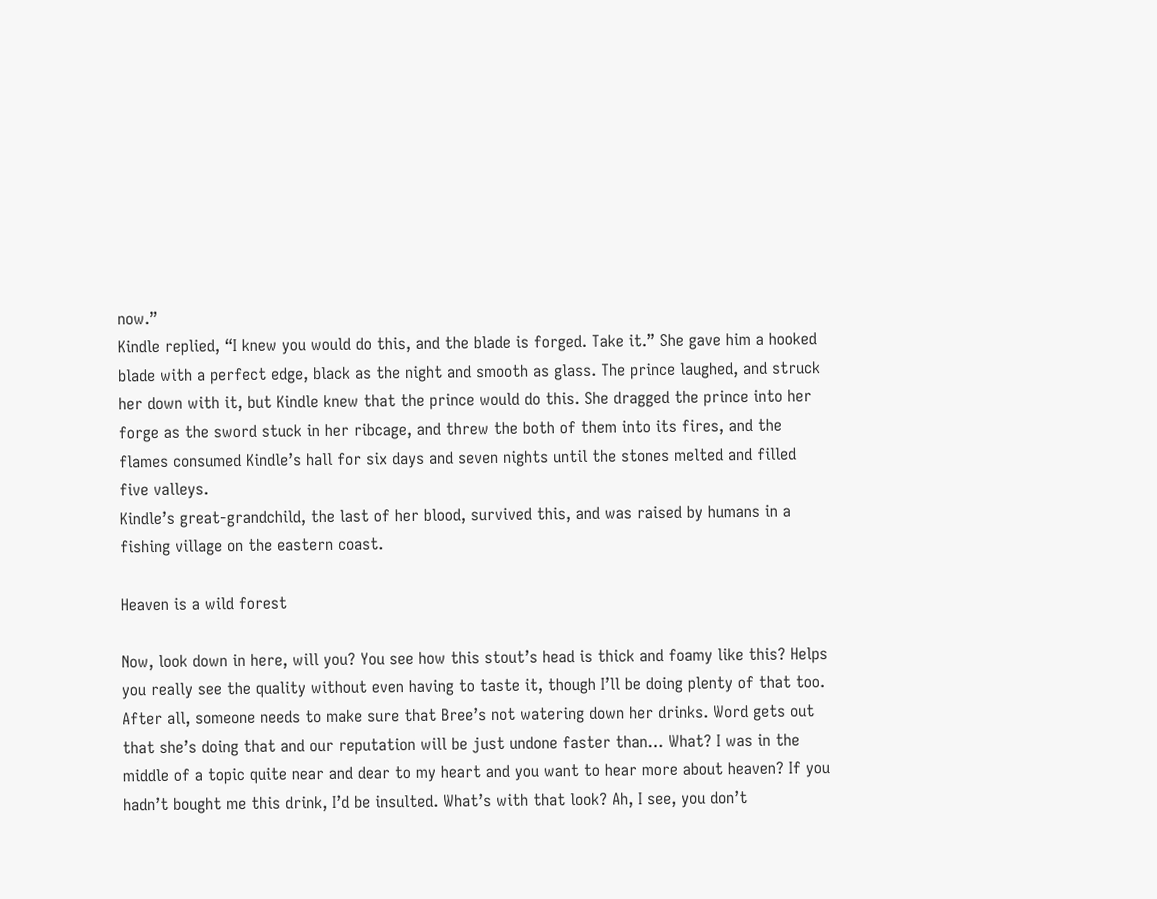now.”
Kindle replied, “I knew you would do this, and the blade is forged. Take it.” She gave him a hooked blade with a perfect edge, black as the night and smooth as glass. The prince laughed, and struck her down with it, but Kindle knew that the prince would do this. She dragged the prince into her forge as the sword stuck in her ribcage, and threw the both of them into its fires, and the flames consumed Kindle’s hall for six days and seven nights until the stones melted and filled five valleys.
Kindle’s great-grandchild, the last of her blood, survived this, and was raised by humans in a fishing village on the eastern coast.

Heaven is a wild forest

Now, look down in here, will you? You see how this stout’s head is thick and foamy like this? Helps you really see the quality without even having to taste it, though I’ll be doing plenty of that too. After all, someone needs to make sure that Bree’s not watering down her drinks. Word gets out that she’s doing that and our reputation will be just undone faster than… What? I was in the middle of a topic quite near and dear to my heart and you want to hear more about heaven? If you hadn’t bought me this drink, I’d be insulted. What’s with that look? Ah, I see, you don’t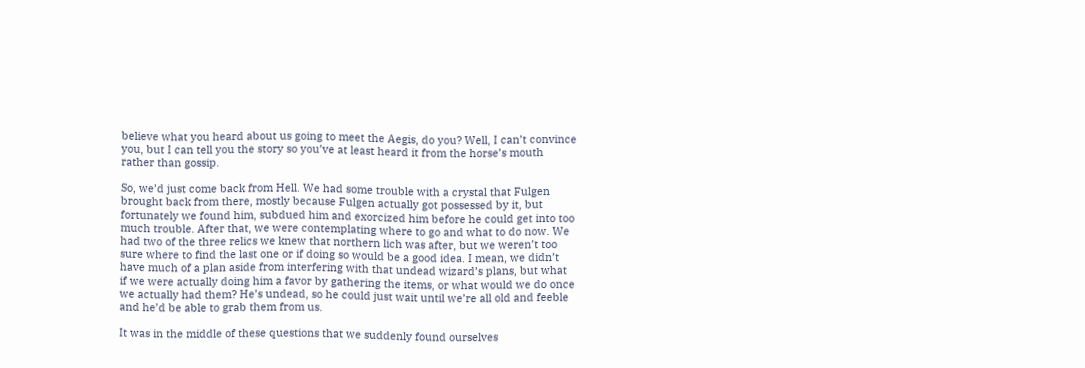believe what you heard about us going to meet the Aegis, do you? Well, I can’t convince you, but I can tell you the story so you’ve at least heard it from the horse’s mouth rather than gossip.

So, we’d just come back from Hell. We had some trouble with a crystal that Fulgen brought back from there, mostly because Fulgen actually got possessed by it, but fortunately we found him, subdued him and exorcized him before he could get into too much trouble. After that, we were contemplating where to go and what to do now. We had two of the three relics we knew that northern lich was after, but we weren’t too sure where to find the last one or if doing so would be a good idea. I mean, we didn’t have much of a plan aside from interfering with that undead wizard’s plans, but what if we were actually doing him a favor by gathering the items, or what would we do once we actually had them? He’s undead, so he could just wait until we’re all old and feeble and he’d be able to grab them from us.

It was in the middle of these questions that we suddenly found ourselves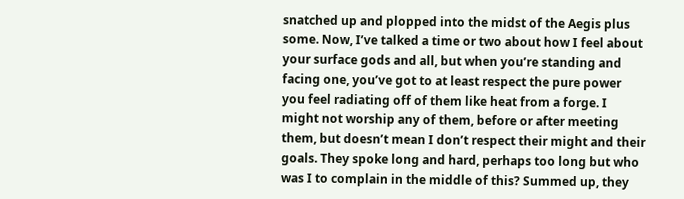snatched up and plopped into the midst of the Aegis plus some. Now, I’ve talked a time or two about how I feel about your surface gods and all, but when you’re standing and facing one, you’ve got to at least respect the pure power you feel radiating off of them like heat from a forge. I might not worship any of them, before or after meeting them, but doesn’t mean I don’t respect their might and their goals. They spoke long and hard, perhaps too long but who was I to complain in the middle of this? Summed up, they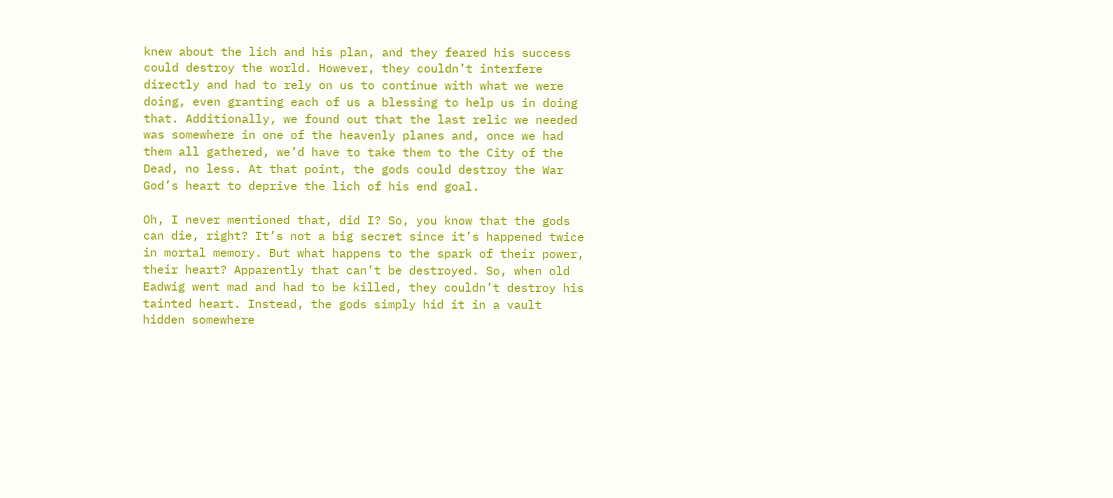knew about the lich and his plan, and they feared his success could destroy the world. However, they couldn’t interfere directly and had to rely on us to continue with what we were doing, even granting each of us a blessing to help us in doing that. Additionally, we found out that the last relic we needed was somewhere in one of the heavenly planes and, once we had them all gathered, we’d have to take them to the City of the Dead, no less. At that point, the gods could destroy the War God’s heart to deprive the lich of his end goal.

Oh, I never mentioned that, did I? So, you know that the gods can die, right? It’s not a big secret since it’s happened twice in mortal memory. But what happens to the spark of their power, their heart? Apparently that can’t be destroyed. So, when old Eadwig went mad and had to be killed, they couldn’t destroy his tainted heart. Instead, the gods simply hid it in a vault hidden somewhere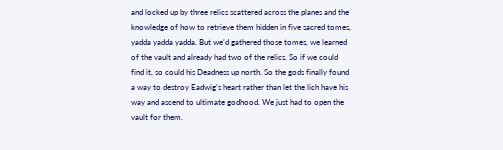and locked up by three relics scattered across the planes and the knowledge of how to retrieve them hidden in five sacred tomes, yadda yadda yadda. But we’d gathered those tomes, we learned of the vault and already had two of the relics. So if we could find it, so could his Deadness up north. So the gods finally found a way to destroy Eadwig’s heart rather than let the lich have his way and ascend to ultimate godhood. We just had to open the vault for them.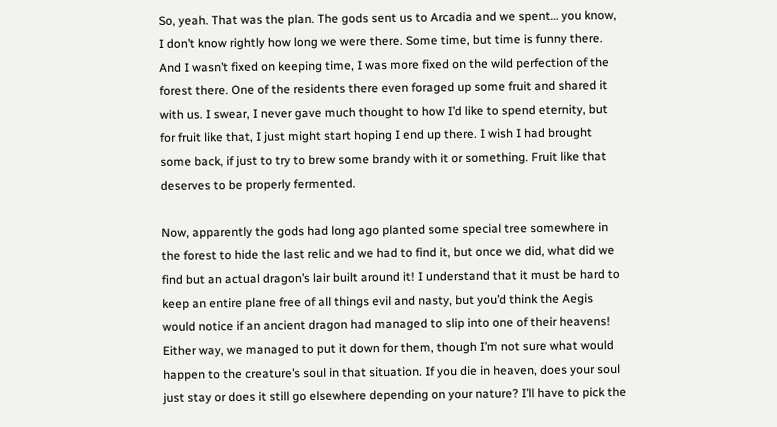So, yeah. That was the plan. The gods sent us to Arcadia and we spent… you know, I don’t know rightly how long we were there. Some time, but time is funny there. And I wasn’t fixed on keeping time, I was more fixed on the wild perfection of the forest there. One of the residents there even foraged up some fruit and shared it with us. I swear, I never gave much thought to how I’d like to spend eternity, but for fruit like that, I just might start hoping I end up there. I wish I had brought some back, if just to try to brew some brandy with it or something. Fruit like that deserves to be properly fermented.

Now, apparently the gods had long ago planted some special tree somewhere in the forest to hide the last relic and we had to find it, but once we did, what did we find but an actual dragon’s lair built around it! I understand that it must be hard to keep an entire plane free of all things evil and nasty, but you’d think the Aegis would notice if an ancient dragon had managed to slip into one of their heavens! Either way, we managed to put it down for them, though I’m not sure what would happen to the creature’s soul in that situation. If you die in heaven, does your soul just stay or does it still go elsewhere depending on your nature? I’ll have to pick the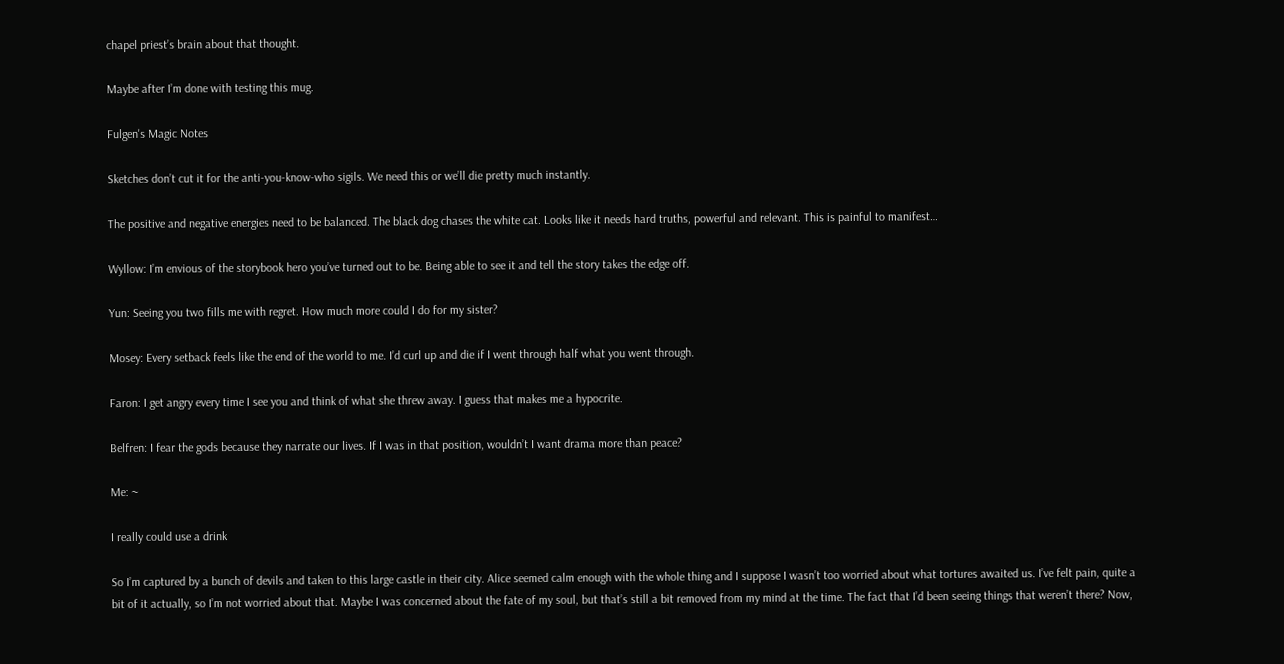chapel priest’s brain about that thought.

Maybe after I’m done with testing this mug.

Fulgen's Magic Notes

Sketches don’t cut it for the anti-you-know-who sigils. We need this or we’ll die pretty much instantly.

The positive and negative energies need to be balanced. The black dog chases the white cat. Looks like it needs hard truths, powerful and relevant. This is painful to manifest…

Wyllow: I’m envious of the storybook hero you’ve turned out to be. Being able to see it and tell the story takes the edge off.

Yun: Seeing you two fills me with regret. How much more could I do for my sister?

Mosey: Every setback feels like the end of the world to me. I’d curl up and die if I went through half what you went through.

Faron: I get angry every time I see you and think of what she threw away. I guess that makes me a hypocrite.

Belfren: I fear the gods because they narrate our lives. If I was in that position, wouldn’t I want drama more than peace?

Me: ~

I really could use a drink

So I’m captured by a bunch of devils and taken to this large castle in their city. Alice seemed calm enough with the whole thing and I suppose I wasn’t too worried about what tortures awaited us. I’ve felt pain, quite a bit of it actually, so I’m not worried about that. Maybe I was concerned about the fate of my soul, but that’s still a bit removed from my mind at the time. The fact that I’d been seeing things that weren’t there? Now,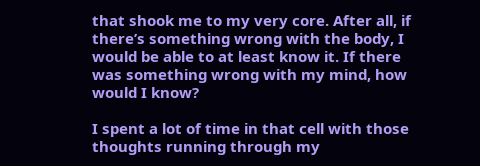that shook me to my very core. After all, if there’s something wrong with the body, I would be able to at least know it. If there was something wrong with my mind, how would I know?

I spent a lot of time in that cell with those thoughts running through my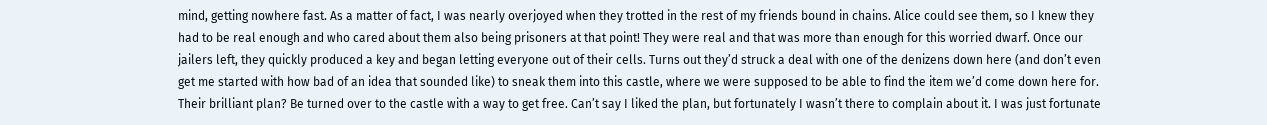mind, getting nowhere fast. As a matter of fact, I was nearly overjoyed when they trotted in the rest of my friends bound in chains. Alice could see them, so I knew they had to be real enough and who cared about them also being prisoners at that point! They were real and that was more than enough for this worried dwarf. Once our jailers left, they quickly produced a key and began letting everyone out of their cells. Turns out they’d struck a deal with one of the denizens down here (and don’t even get me started with how bad of an idea that sounded like) to sneak them into this castle, where we were supposed to be able to find the item we’d come down here for. Their brilliant plan? Be turned over to the castle with a way to get free. Can’t say I liked the plan, but fortunately I wasn’t there to complain about it. I was just fortunate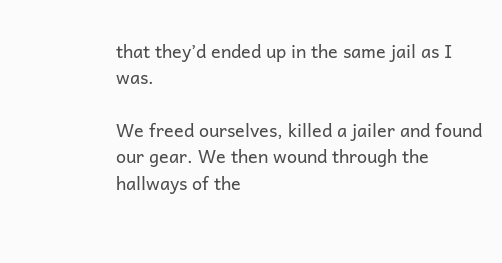that they’d ended up in the same jail as I was.

We freed ourselves, killed a jailer and found our gear. We then wound through the hallways of the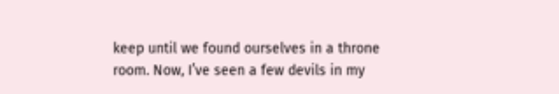keep until we found ourselves in a throne room. Now, I’ve seen a few devils in my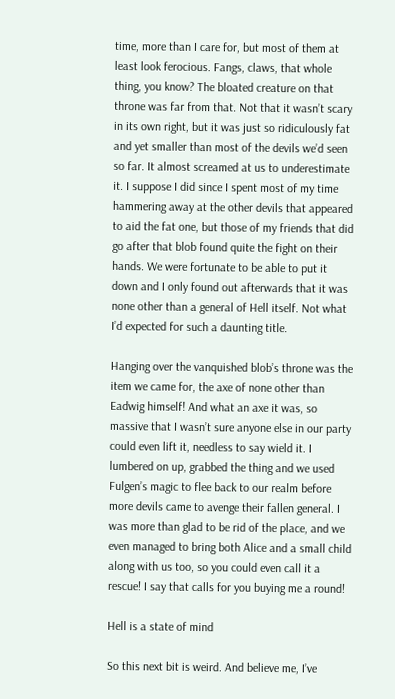time, more than I care for, but most of them at least look ferocious. Fangs, claws, that whole thing, you know? The bloated creature on that throne was far from that. Not that it wasn’t scary in its own right, but it was just so ridiculously fat and yet smaller than most of the devils we’d seen so far. It almost screamed at us to underestimate it. I suppose I did since I spent most of my time hammering away at the other devils that appeared to aid the fat one, but those of my friends that did go after that blob found quite the fight on their hands. We were fortunate to be able to put it down and I only found out afterwards that it was none other than a general of Hell itself. Not what I’d expected for such a daunting title.

Hanging over the vanquished blob’s throne was the item we came for, the axe of none other than Eadwig himself! And what an axe it was, so massive that I wasn’t sure anyone else in our party could even lift it, needless to say wield it. I lumbered on up, grabbed the thing and we used Fulgen’s magic to flee back to our realm before more devils came to avenge their fallen general. I was more than glad to be rid of the place, and we even managed to bring both Alice and a small child along with us too, so you could even call it a rescue! I say that calls for you buying me a round!

Hell is a state of mind

So this next bit is weird. And believe me, I’ve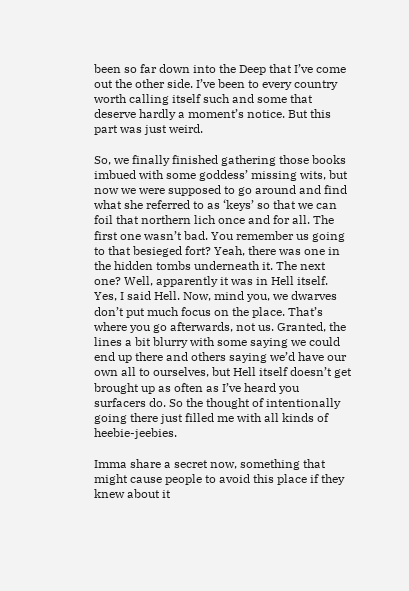been so far down into the Deep that I’ve come out the other side. I’ve been to every country worth calling itself such and some that deserve hardly a moment’s notice. But this part was just weird.

So, we finally finished gathering those books imbued with some goddess’ missing wits, but now we were supposed to go around and find what she referred to as ‘keys’ so that we can foil that northern lich once and for all. The first one wasn’t bad. You remember us going to that besieged fort? Yeah, there was one in the hidden tombs underneath it. The next one? Well, apparently it was in Hell itself. Yes, I said Hell. Now, mind you, we dwarves don’t put much focus on the place. That’s where you go afterwards, not us. Granted, the lines a bit blurry with some saying we could end up there and others saying we’d have our own all to ourselves, but Hell itself doesn’t get brought up as often as I’ve heard you surfacers do. So the thought of intentionally going there just filled me with all kinds of heebie-jeebies.

Imma share a secret now, something that might cause people to avoid this place if they knew about it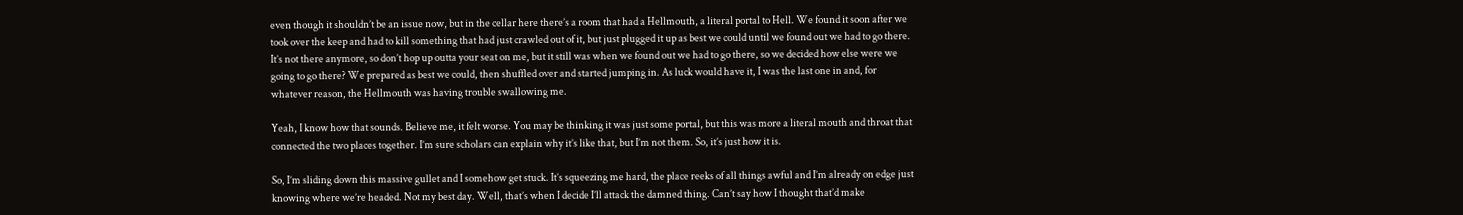even though it shouldn’t be an issue now, but in the cellar here there’s a room that had a Hellmouth, a literal portal to Hell. We found it soon after we took over the keep and had to kill something that had just crawled out of it, but just plugged it up as best we could until we found out we had to go there. It’s not there anymore, so don’t hop up outta your seat on me, but it still was when we found out we had to go there, so we decided how else were we going to go there? We prepared as best we could, then shuffled over and started jumping in. As luck would have it, I was the last one in and, for whatever reason, the Hellmouth was having trouble swallowing me.

Yeah, I know how that sounds. Believe me, it felt worse. You may be thinking it was just some portal, but this was more a literal mouth and throat that connected the two places together. I’m sure scholars can explain why it’s like that, but I’m not them. So, it’s just how it is.

So, I’m sliding down this massive gullet and I somehow get stuck. It’s squeezing me hard, the place reeks of all things awful and I’m already on edge just knowing where we’re headed. Not my best day. Well, that’s when I decide I’ll attack the damned thing. Can’t say how I thought that’d make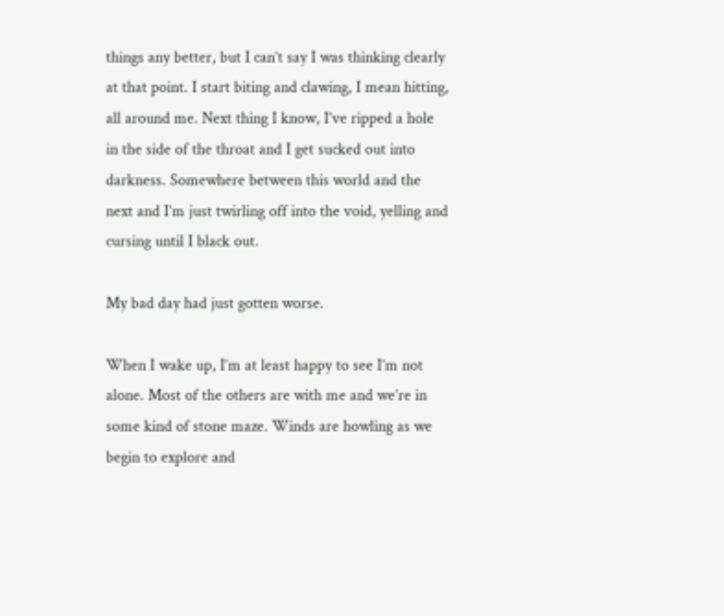things any better, but I can’t say I was thinking clearly at that point. I start biting and clawing, I mean hitting, all around me. Next thing I know, I’ve ripped a hole in the side of the throat and I get sucked out into darkness. Somewhere between this world and the next and I’m just twirling off into the void, yelling and cursing until I black out.

My bad day had just gotten worse.

When I wake up, I’m at least happy to see I’m not alone. Most of the others are with me and we’re in some kind of stone maze. Winds are howling as we begin to explore and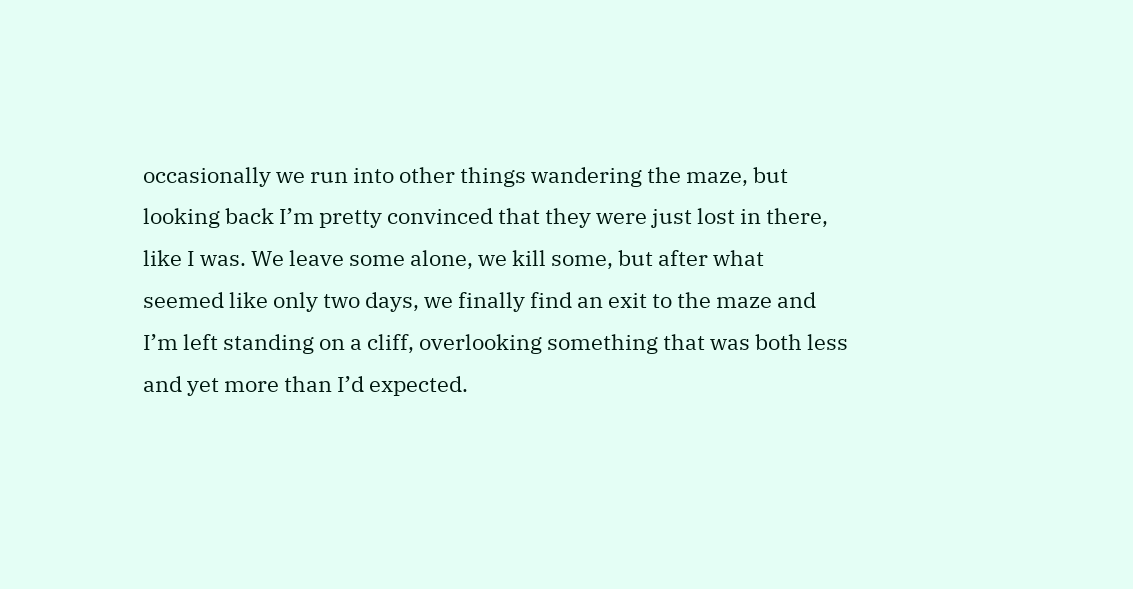occasionally we run into other things wandering the maze, but looking back I’m pretty convinced that they were just lost in there, like I was. We leave some alone, we kill some, but after what seemed like only two days, we finally find an exit to the maze and I’m left standing on a cliff, overlooking something that was both less and yet more than I’d expected.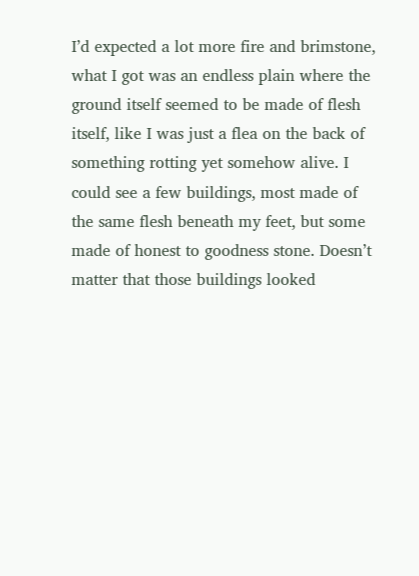I’d expected a lot more fire and brimstone, what I got was an endless plain where the ground itself seemed to be made of flesh itself, like I was just a flea on the back of something rotting yet somehow alive. I could see a few buildings, most made of the same flesh beneath my feet, but some made of honest to goodness stone. Doesn’t matter that those buildings looked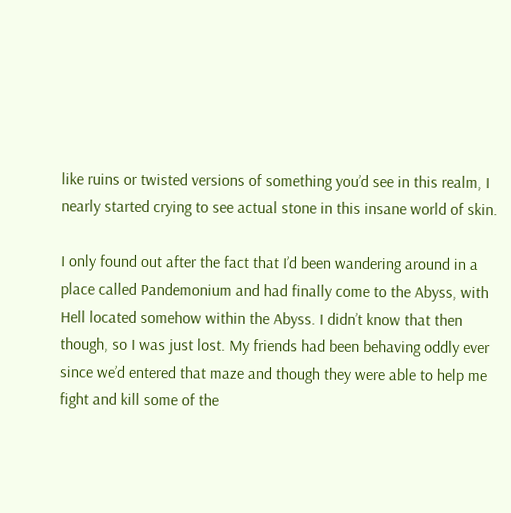like ruins or twisted versions of something you’d see in this realm, I nearly started crying to see actual stone in this insane world of skin.

I only found out after the fact that I’d been wandering around in a place called Pandemonium and had finally come to the Abyss, with Hell located somehow within the Abyss. I didn’t know that then though, so I was just lost. My friends had been behaving oddly ever since we’d entered that maze and though they were able to help me fight and kill some of the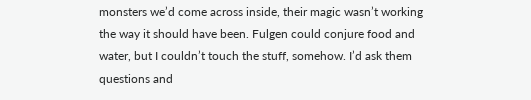monsters we’d come across inside, their magic wasn’t working the way it should have been. Fulgen could conjure food and water, but I couldn’t touch the stuff, somehow. I’d ask them questions and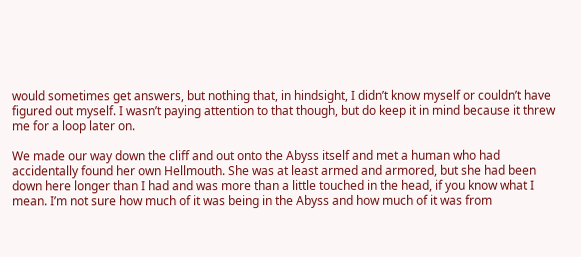would sometimes get answers, but nothing that, in hindsight, I didn’t know myself or couldn’t have figured out myself. I wasn’t paying attention to that though, but do keep it in mind because it threw me for a loop later on.

We made our way down the cliff and out onto the Abyss itself and met a human who had accidentally found her own Hellmouth. She was at least armed and armored, but she had been down here longer than I had and was more than a little touched in the head, if you know what I mean. I’m not sure how much of it was being in the Abyss and how much of it was from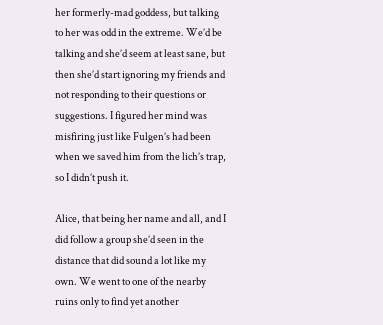her formerly-mad goddess, but talking to her was odd in the extreme. We’d be talking and she’d seem at least sane, but then she’d start ignoring my friends and not responding to their questions or suggestions. I figured her mind was misfiring just like Fulgen’s had been when we saved him from the lich’s trap, so I didn’t push it.

Alice, that being her name and all, and I did follow a group she’d seen in the distance that did sound a lot like my own. We went to one of the nearby ruins only to find yet another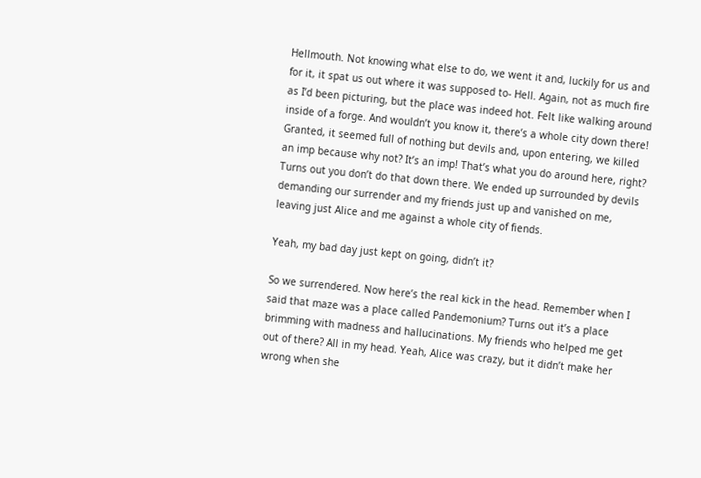Hellmouth. Not knowing what else to do, we went it and, luckily for us and for it, it spat us out where it was supposed to- Hell. Again, not as much fire as I’d been picturing, but the place was indeed hot. Felt like walking around inside of a forge. And wouldn’t you know it, there’s a whole city down there! Granted, it seemed full of nothing but devils and, upon entering, we killed an imp because why not? It’s an imp! That’s what you do around here, right? Turns out you don’t do that down there. We ended up surrounded by devils demanding our surrender and my friends just up and vanished on me, leaving just Alice and me against a whole city of fiends.

Yeah, my bad day just kept on going, didn’t it?

So we surrendered. Now here’s the real kick in the head. Remember when I said that maze was a place called Pandemonium? Turns out it’s a place brimming with madness and hallucinations. My friends who helped me get out of there? All in my head. Yeah, Alice was crazy, but it didn’t make her wrong when she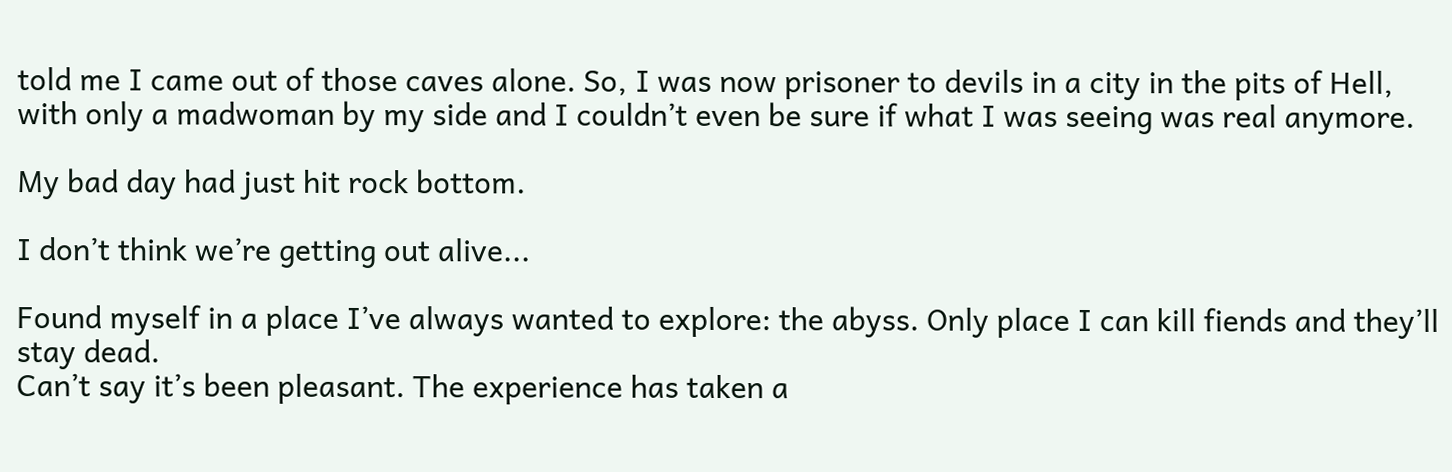told me I came out of those caves alone. So, I was now prisoner to devils in a city in the pits of Hell, with only a madwoman by my side and I couldn’t even be sure if what I was seeing was real anymore.

My bad day had just hit rock bottom.

I don’t think we’re getting out alive...

Found myself in a place I’ve always wanted to explore: the abyss. Only place I can kill fiends and they’ll stay dead.
Can’t say it’s been pleasant. The experience has taken a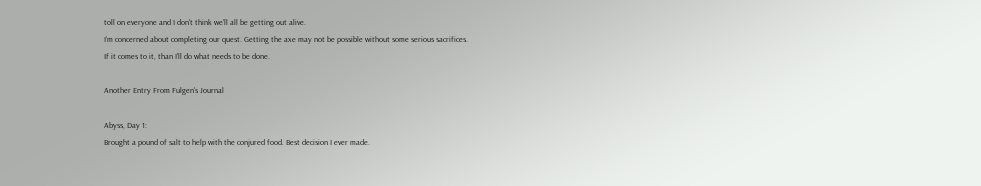toll on everyone and I don’t think we’ll all be getting out alive.
I’m concerned about completing our quest. Getting the axe may not be possible without some serious sacrifices.
If it comes to it, than I’ll do what needs to be done.

Another Entry From Fulgen's Journal

Abyss, Day 1:
Brought a pound of salt to help with the conjured food. Best decision I ever made.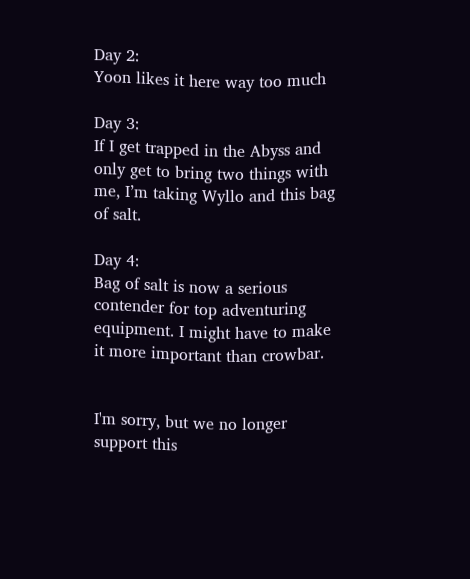Day 2:
Yoon likes it here way too much

Day 3:
If I get trapped in the Abyss and only get to bring two things with me, I’m taking Wyllo and this bag of salt.

Day 4:
Bag of salt is now a serious contender for top adventuring equipment. I might have to make it more important than crowbar.


I'm sorry, but we no longer support this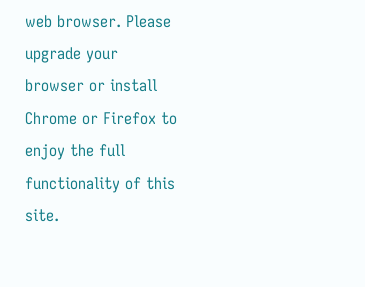web browser. Please upgrade your browser or install Chrome or Firefox to enjoy the full functionality of this site.